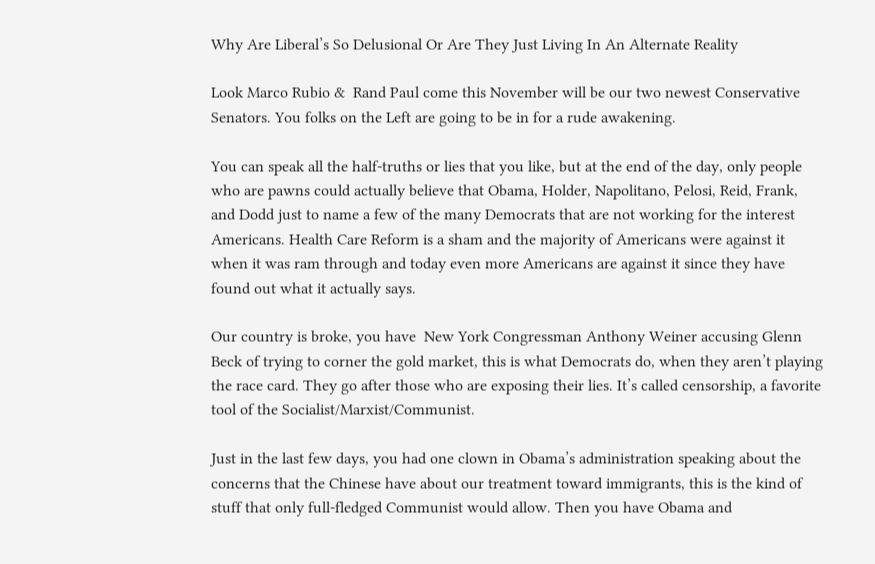Why Are Liberal’s So Delusional Or Are They Just Living In An Alternate Reality

Look Marco Rubio &  Rand Paul come this November will be our two newest Conservative Senators. You folks on the Left are going to be in for a rude awakening.

You can speak all the half-truths or lies that you like, but at the end of the day, only people who are pawns could actually believe that Obama, Holder, Napolitano, Pelosi, Reid, Frank, and Dodd just to name a few of the many Democrats that are not working for the interest Americans. Health Care Reform is a sham and the majority of Americans were against it when it was ram through and today even more Americans are against it since they have found out what it actually says.

Our country is broke, you have  New York Congressman Anthony Weiner accusing Glenn Beck of trying to corner the gold market, this is what Democrats do, when they aren’t playing the race card. They go after those who are exposing their lies. It’s called censorship, a favorite tool of the Socialist/Marxist/Communist.

Just in the last few days, you had one clown in Obama’s administration speaking about the concerns that the Chinese have about our treatment toward immigrants, this is the kind of stuff that only full-fledged Communist would allow. Then you have Obama and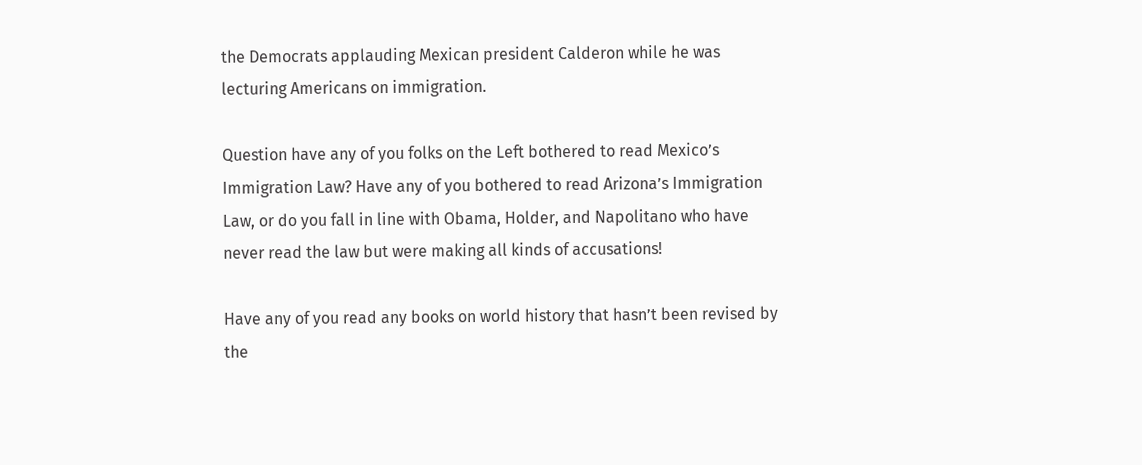the Democrats applauding Mexican president Calderon while he was lecturing Americans on immigration.

Question have any of you folks on the Left bothered to read Mexico’s Immigration Law? Have any of you bothered to read Arizona’s Immigration Law, or do you fall in line with Obama, Holder, and Napolitano who have never read the law but were making all kinds of accusations!

Have any of you read any books on world history that hasn’t been revised by the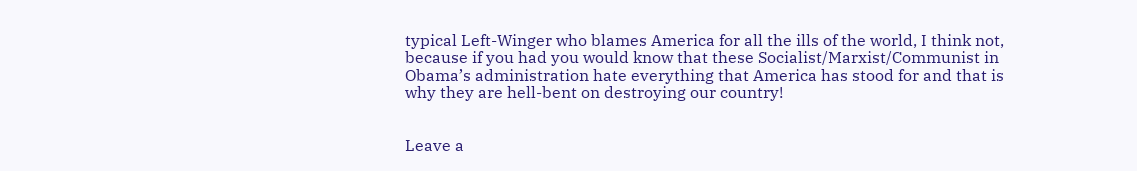typical Left-Winger who blames America for all the ills of the world, I think not, because if you had you would know that these Socialist/Marxist/Communist in Obama’s administration hate everything that America has stood for and that is why they are hell-bent on destroying our country!


Leave a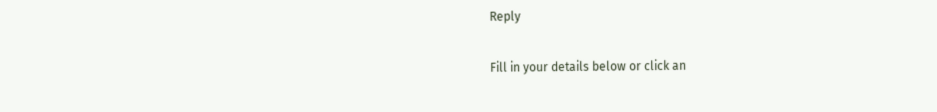Reply

Fill in your details below or click an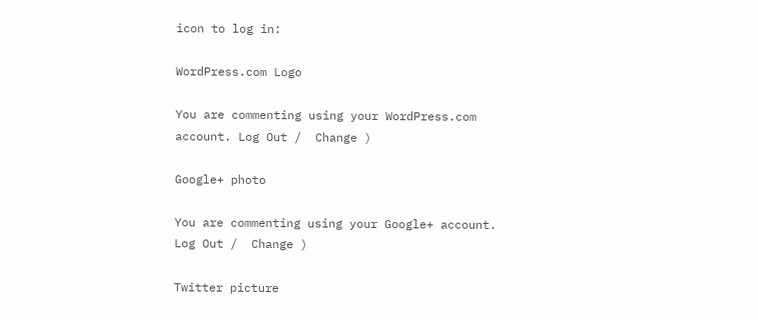icon to log in:

WordPress.com Logo

You are commenting using your WordPress.com account. Log Out /  Change )

Google+ photo

You are commenting using your Google+ account. Log Out /  Change )

Twitter picture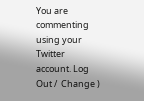You are commenting using your Twitter account. Log Out /  Change )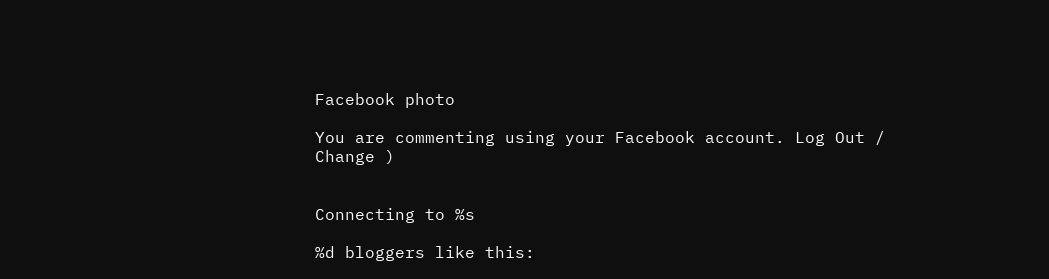Facebook photo

You are commenting using your Facebook account. Log Out /  Change )


Connecting to %s

%d bloggers like this: